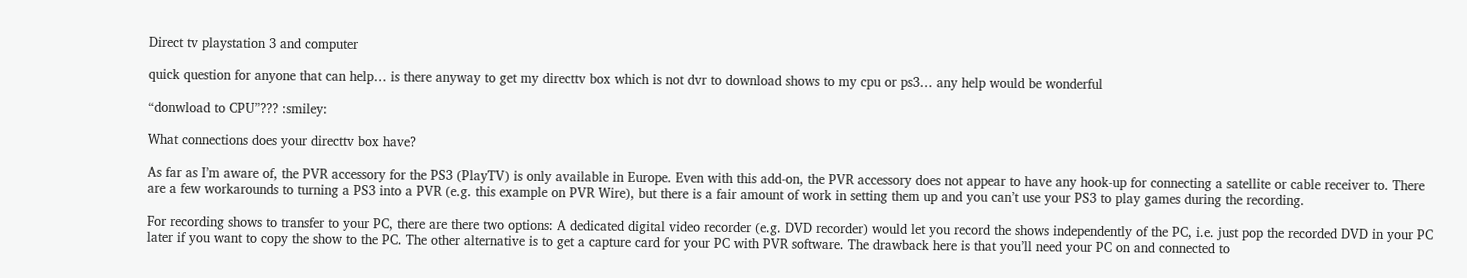Direct tv playstation 3 and computer

quick question for anyone that can help… is there anyway to get my directtv box which is not dvr to download shows to my cpu or ps3… any help would be wonderful

“donwload to CPU”??? :smiley:

What connections does your directtv box have?

As far as I’m aware of, the PVR accessory for the PS3 (PlayTV) is only available in Europe. Even with this add-on, the PVR accessory does not appear to have any hook-up for connecting a satellite or cable receiver to. There are a few workarounds to turning a PS3 into a PVR (e.g. this example on PVR Wire), but there is a fair amount of work in setting them up and you can’t use your PS3 to play games during the recording.

For recording shows to transfer to your PC, there are there two options: A dedicated digital video recorder (e.g. DVD recorder) would let you record the shows independently of the PC, i.e. just pop the recorded DVD in your PC later if you want to copy the show to the PC. The other alternative is to get a capture card for your PC with PVR software. The drawback here is that you’ll need your PC on and connected to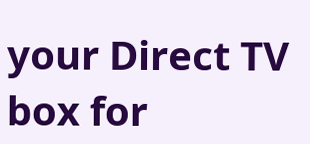your Direct TV box for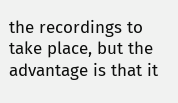the recordings to take place, but the advantage is that it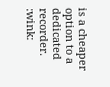is a cheaper option to a dedicated recorder. :wink: